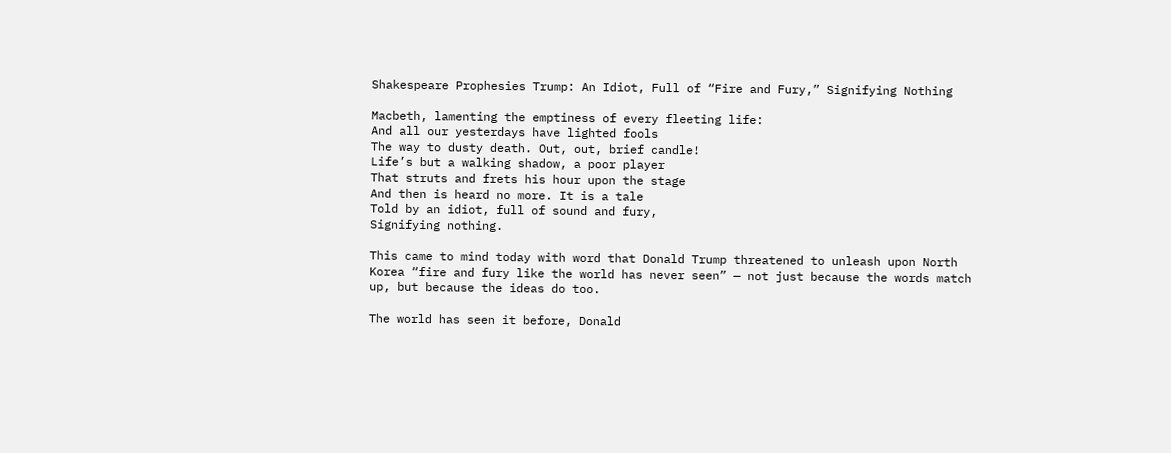Shakespeare Prophesies Trump: An Idiot, Full of “Fire and Fury,” Signifying Nothing

Macbeth, lamenting the emptiness of every fleeting life:
And all our yesterdays have lighted fools
The way to dusty death. Out, out, brief candle!
Life’s but a walking shadow, a poor player
That struts and frets his hour upon the stage
And then is heard no more. It is a tale
Told by an idiot, full of sound and fury,
Signifying nothing.

This came to mind today with word that Donald Trump threatened to unleash upon North Korea “fire and fury like the world has never seen” — not just because the words match up, but because the ideas do too.

The world has seen it before, Donald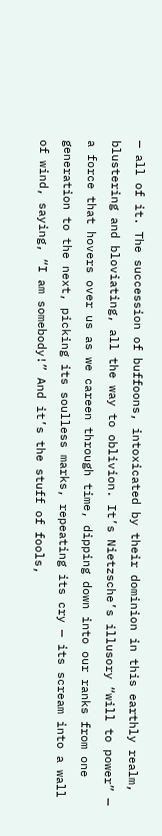— all of it. The succession of buffoons, intoxicated by their dominion in this earthly realm, blustering and bloviating, all the way to oblivion. It’s Nietzsche’s illusory “will to power” — a force that hovers over us as we careen through time, dipping down into our ranks from one generation to the next, picking its soulless marks, repeating its cry — its scream into a wall of wind, saying, “I am somebody!” And it’s the stuff of fools,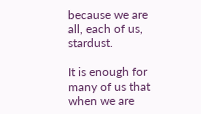because we are all, each of us, stardust.

It is enough for many of us that when we are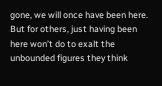gone, we will once have been here. But for others, just having been here won’t do to exalt the unbounded figures they think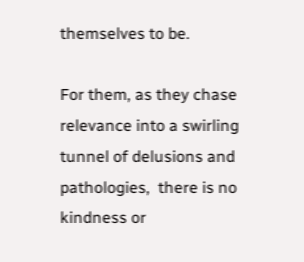themselves to be.

For them, as they chase relevance into a swirling tunnel of delusions and pathologies,  there is no kindness or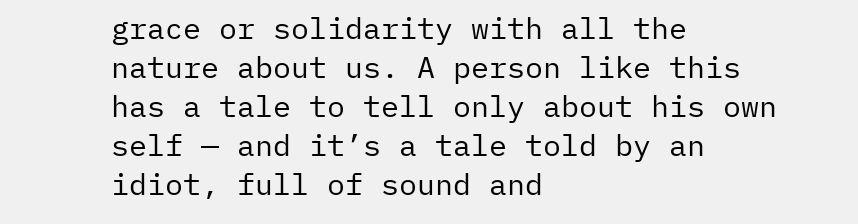grace or solidarity with all the nature about us. A person like this has a tale to tell only about his own self — and it’s a tale told by an idiot, full of sound and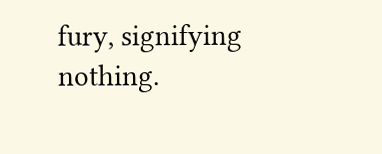fury, signifying nothing.